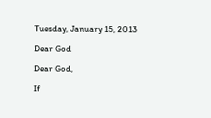Tuesday, January 15, 2013

Dear God

Dear God,

If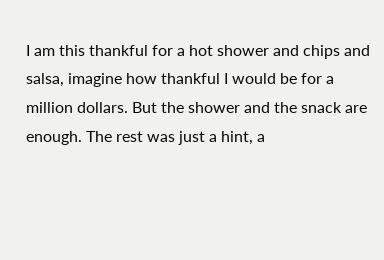I am this thankful for a hot shower and chips and salsa, imagine how thankful I would be for a million dollars. But the shower and the snack are enough. The rest was just a hint, a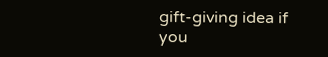gift-giving idea if you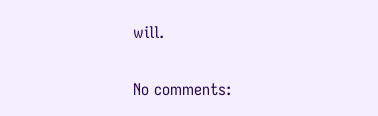will.


No comments: